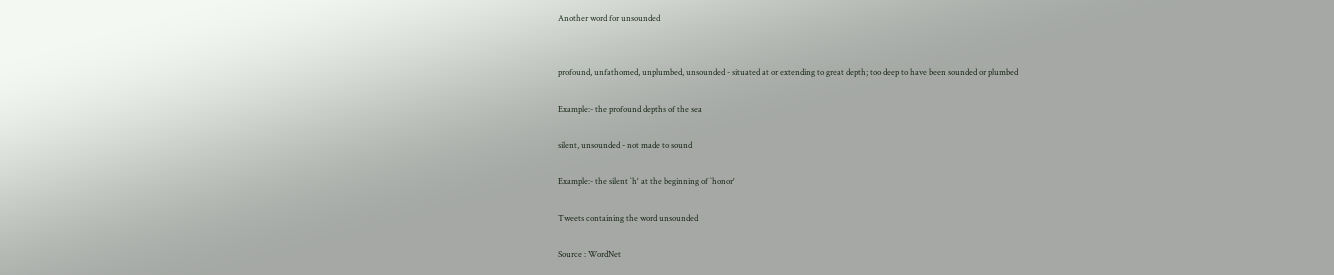Another word for unsounded


profound, unfathomed, unplumbed, unsounded - situated at or extending to great depth; too deep to have been sounded or plumbed

Example:- the profound depths of the sea

silent, unsounded - not made to sound

Example:- the silent `h' at the beginning of `honor'

Tweets containing the word unsounded

Source : WordNet